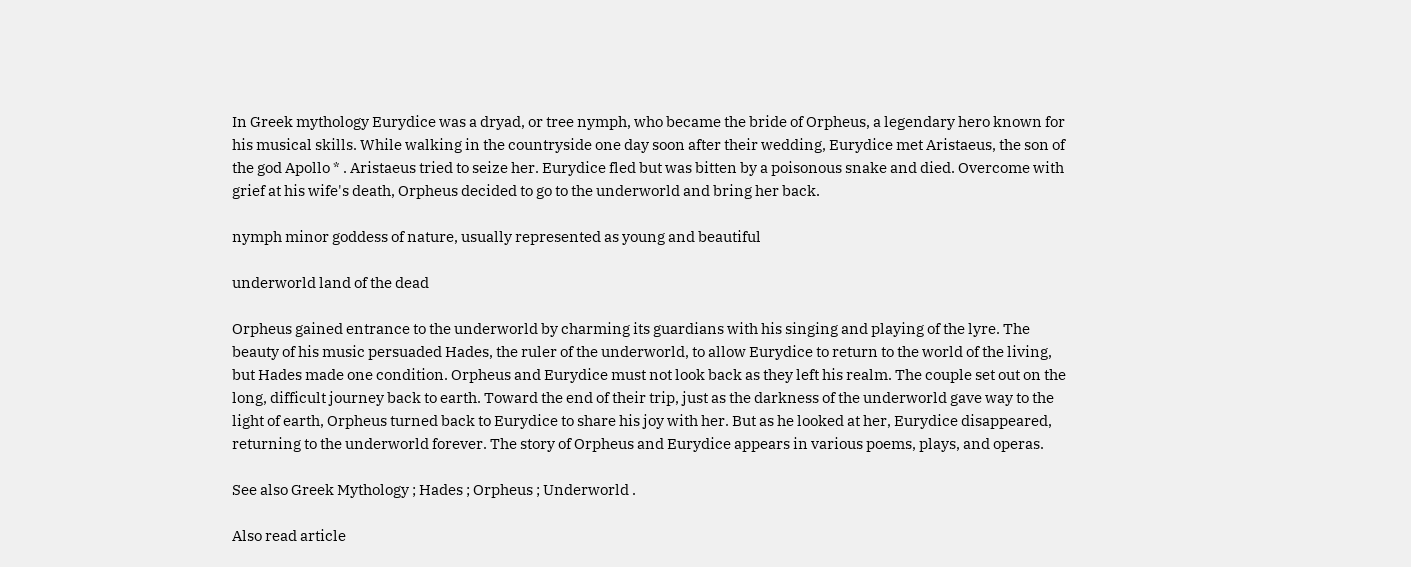In Greek mythology Eurydice was a dryad, or tree nymph, who became the bride of Orpheus, a legendary hero known for his musical skills. While walking in the countryside one day soon after their wedding, Eurydice met Aristaeus, the son of the god Apollo * . Aristaeus tried to seize her. Eurydice fled but was bitten by a poisonous snake and died. Overcome with grief at his wife's death, Orpheus decided to go to the underworld and bring her back.

nymph minor goddess of nature, usually represented as young and beautiful

underworld land of the dead

Orpheus gained entrance to the underworld by charming its guardians with his singing and playing of the lyre. The beauty of his music persuaded Hades, the ruler of the underworld, to allow Eurydice to return to the world of the living, but Hades made one condition. Orpheus and Eurydice must not look back as they left his realm. The couple set out on the long, difficult journey back to earth. Toward the end of their trip, just as the darkness of the underworld gave way to the light of earth, Orpheus turned back to Eurydice to share his joy with her. But as he looked at her, Eurydice disappeared, returning to the underworld forever. The story of Orpheus and Eurydice appears in various poems, plays, and operas.

See also Greek Mythology ; Hades ; Orpheus ; Underworld .

Also read article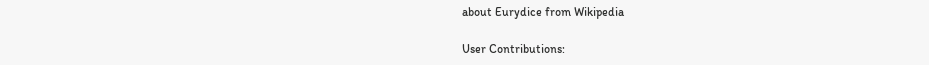about Eurydice from Wikipedia

User Contributions: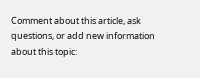Comment about this article, ask questions, or add new information about this topic: